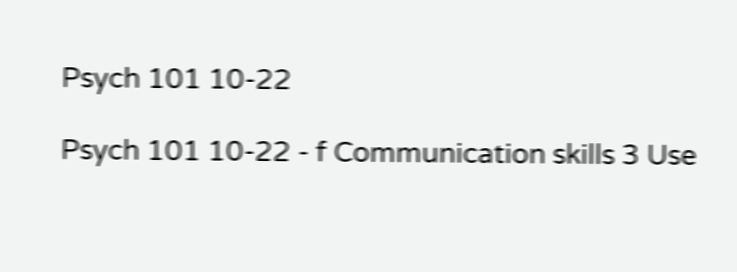Psych 101 10-22

Psych 101 10-22 - f Communication skills 3 Use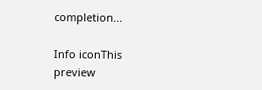completion...

Info iconThis preview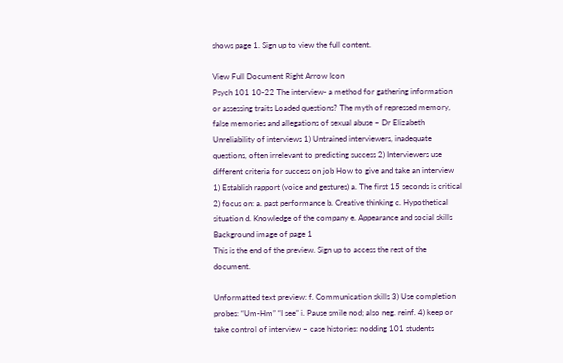shows page 1. Sign up to view the full content.

View Full Document Right Arrow Icon
Psych 101 10-22 The interview- a method for gathering information or assessing traits Loaded questions? The myth of repressed memory, false memories and allegations of sexual abuse – Dr Elizabeth Unreliability of interviews 1) Untrained interviewers, inadequate questions, often irrelevant to predicting success 2) Interviewers use different criteria for success on job How to give and take an interview 1) Establish rapport (voice and gestures) a. The first 15 seconds is critical 2) focus on: a. past performance b. Creative thinking c. Hypothetical situation d. Knowledge of the company e. Appearance and social skills
Background image of page 1
This is the end of the preview. Sign up to access the rest of the document.

Unformatted text preview: f. Communication skills 3) Use completion probes: “Um-Hm” “I see” i. Pause smile nod; also neg. reinf. 4) keep or take control of interview – case histories: nodding 101 students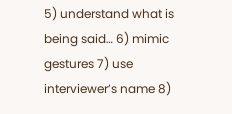5) understand what is being said… 6) mimic gestures 7) use interviewer’s name 8)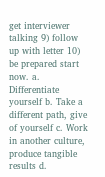get interviewer talking 9) follow up with letter 10) be prepared start now. a. Differentiate yourself b. Take a different path, give of yourself c. Work in another culture, produce tangible results d.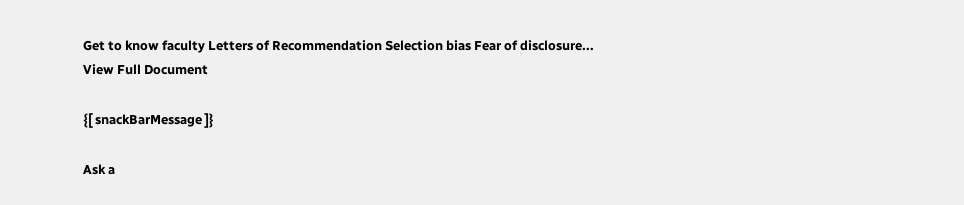Get to know faculty Letters of Recommendation Selection bias Fear of disclosure...
View Full Document

{[ snackBarMessage ]}

Ask a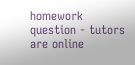homework question - tutors are online